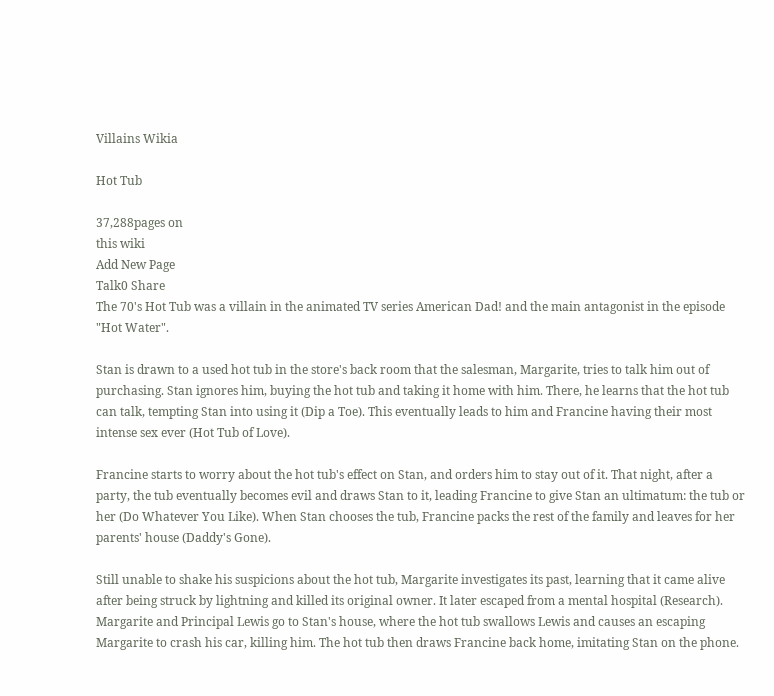Villains Wikia

Hot Tub

37,288pages on
this wiki
Add New Page
Talk0 Share
The 70's Hot Tub was a villain in the animated TV series American Dad! and the main antagonist in the episode "Hot Water".

Stan is drawn to a used hot tub in the store's back room that the salesman, Margarite, tries to talk him out of purchasing. Stan ignores him, buying the hot tub and taking it home with him. There, he learns that the hot tub can talk, tempting Stan into using it (Dip a Toe). This eventually leads to him and Francine having their most intense sex ever (Hot Tub of Love).

Francine starts to worry about the hot tub's effect on Stan, and orders him to stay out of it. That night, after a party, the tub eventually becomes evil and draws Stan to it, leading Francine to give Stan an ultimatum: the tub or her (Do Whatever You Like). When Stan chooses the tub, Francine packs the rest of the family and leaves for her parents' house (Daddy's Gone).

Still unable to shake his suspicions about the hot tub, Margarite investigates its past, learning that it came alive after being struck by lightning and killed its original owner. It later escaped from a mental hospital (Research). Margarite and Principal Lewis go to Stan's house, where the hot tub swallows Lewis and causes an escaping Margarite to crash his car, killing him. The hot tub then draws Francine back home, imitating Stan on the phone.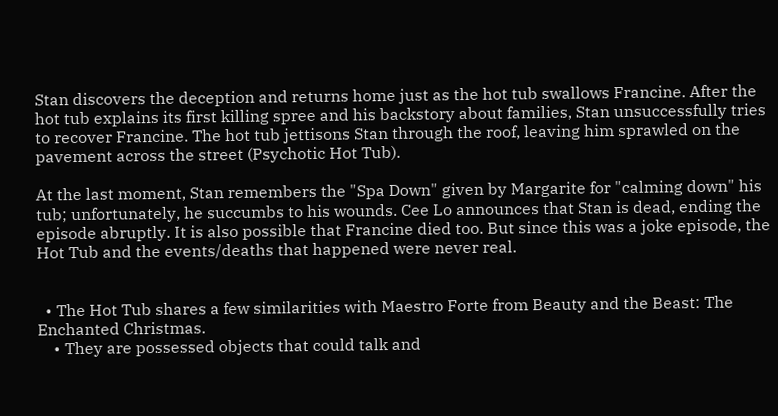Stan discovers the deception and returns home just as the hot tub swallows Francine. After the hot tub explains its first killing spree and his backstory about families, Stan unsuccessfully tries to recover Francine. The hot tub jettisons Stan through the roof, leaving him sprawled on the pavement across the street (Psychotic Hot Tub).

At the last moment, Stan remembers the "Spa Down" given by Margarite for "calming down" his tub; unfortunately, he succumbs to his wounds. Cee Lo announces that Stan is dead, ending the episode abruptly. It is also possible that Francine died too. But since this was a joke episode, the Hot Tub and the events/deaths that happened were never real.


  • The Hot Tub shares a few similarities with Maestro Forte from Beauty and the Beast: The Enchanted Christmas.
    • They are possessed objects that could talk and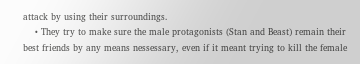attack by using their surroundings.
    • They try to make sure the male protagonists (Stan and Beast) remain their best friends by any means nessessary, even if it meant trying to kill the female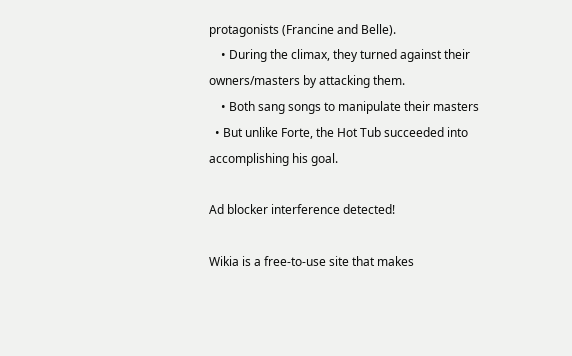protagonists (Francine and Belle).
    • During the climax, they turned against their owners/masters by attacking them.
    • Both sang songs to manipulate their masters
  • But unlike Forte, the Hot Tub succeeded into accomplishing his goal.

Ad blocker interference detected!

Wikia is a free-to-use site that makes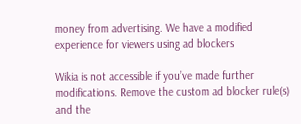money from advertising. We have a modified experience for viewers using ad blockers

Wikia is not accessible if you’ve made further modifications. Remove the custom ad blocker rule(s) and the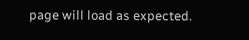page will load as expected.